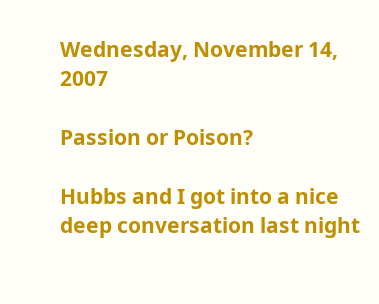Wednesday, November 14, 2007

Passion or Poison?

Hubbs and I got into a nice deep conversation last night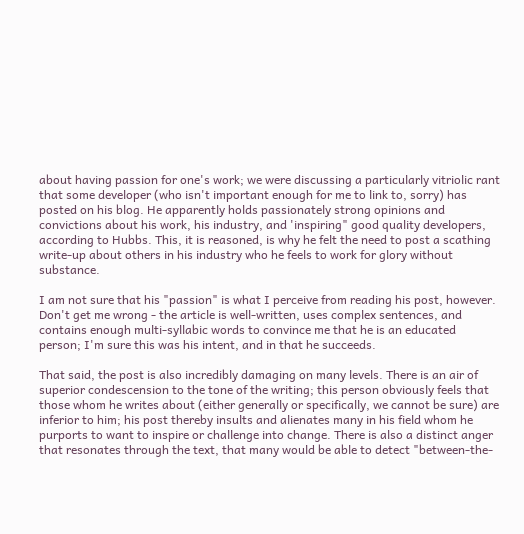about having passion for one's work; we were discussing a particularly vitriolic rant that some developer (who isn't important enough for me to link to, sorry) has posted on his blog. He apparently holds passionately strong opinions and convictions about his work, his industry, and 'inspiring" good quality developers, according to Hubbs. This, it is reasoned, is why he felt the need to post a scathing write-up about others in his industry who he feels to work for glory without substance.

I am not sure that his "passion" is what I perceive from reading his post, however. Don't get me wrong - the article is well-written, uses complex sentences, and contains enough multi-syllabic words to convince me that he is an educated person; I'm sure this was his intent, and in that he succeeds.

That said, the post is also incredibly damaging on many levels. There is an air of superior condescension to the tone of the writing; this person obviously feels that those whom he writes about (either generally or specifically, we cannot be sure) are inferior to him; his post thereby insults and alienates many in his field whom he purports to want to inspire or challenge into change. There is also a distinct anger that resonates through the text, that many would be able to detect "between-the-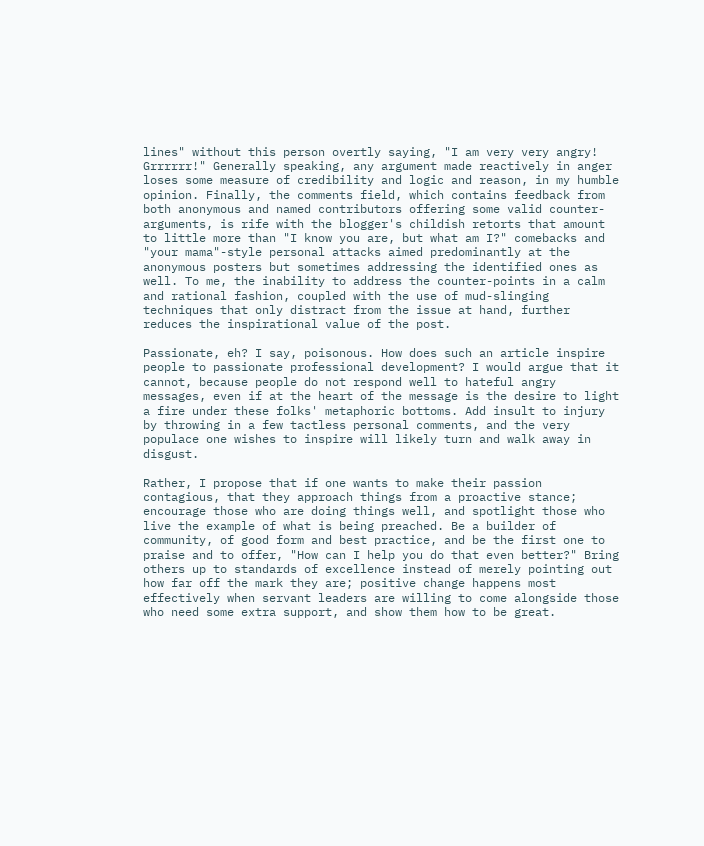lines" without this person overtly saying, "I am very very angry! Grrrrrr!" Generally speaking, any argument made reactively in anger loses some measure of credibility and logic and reason, in my humble opinion. Finally, the comments field, which contains feedback from both anonymous and named contributors offering some valid counter-arguments, is rife with the blogger's childish retorts that amount to little more than "I know you are, but what am I?" comebacks and "your mama"-style personal attacks aimed predominantly at the anonymous posters but sometimes addressing the identified ones as well. To me, the inability to address the counter-points in a calm and rational fashion, coupled with the use of mud-slinging techniques that only distract from the issue at hand, further reduces the inspirational value of the post.

Passionate, eh? I say, poisonous. How does such an article inspire people to passionate professional development? I would argue that it cannot, because people do not respond well to hateful angry messages, even if at the heart of the message is the desire to light a fire under these folks' metaphoric bottoms. Add insult to injury by throwing in a few tactless personal comments, and the very populace one wishes to inspire will likely turn and walk away in disgust.

Rather, I propose that if one wants to make their passion contagious, that they approach things from a proactive stance; encourage those who are doing things well, and spotlight those who live the example of what is being preached. Be a builder of community, of good form and best practice, and be the first one to praise and to offer, "How can I help you do that even better?" Bring others up to standards of excellence instead of merely pointing out how far off the mark they are; positive change happens most effectively when servant leaders are willing to come alongside those who need some extra support, and show them how to be great.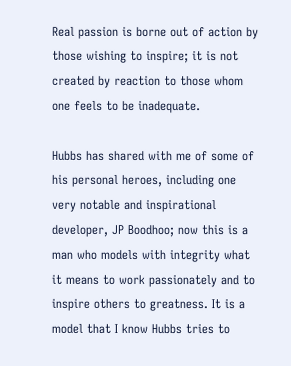Real passion is borne out of action by those wishing to inspire; it is not created by reaction to those whom one feels to be inadequate.

Hubbs has shared with me of some of his personal heroes, including one very notable and inspirational developer, JP Boodhoo; now this is a man who models with integrity what it means to work passionately and to inspire others to greatness. It is a model that I know Hubbs tries to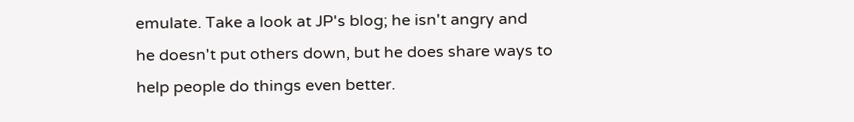emulate. Take a look at JP's blog; he isn't angry and
he doesn't put others down, but he does share ways to help people do things even better.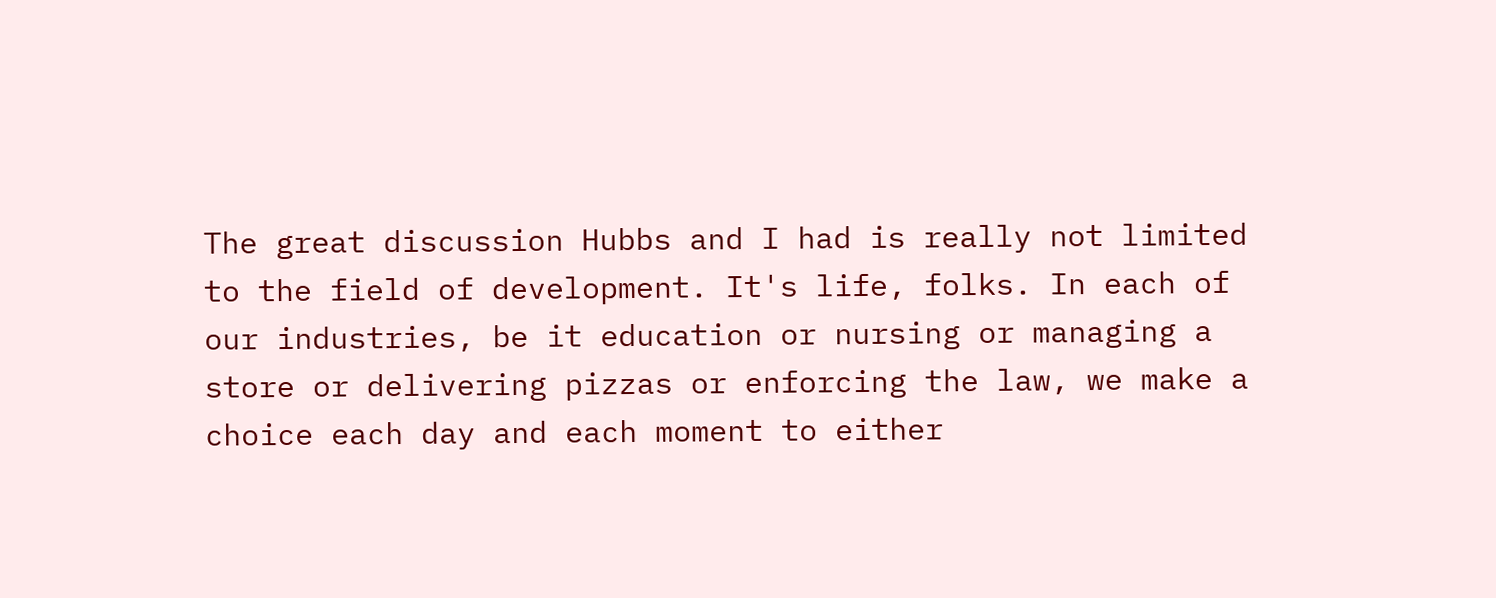The great discussion Hubbs and I had is really not limited to the field of development. It's life, folks. In each of our industries, be it education or nursing or managing a store or delivering pizzas or enforcing the law, we make a choice each day and each moment to either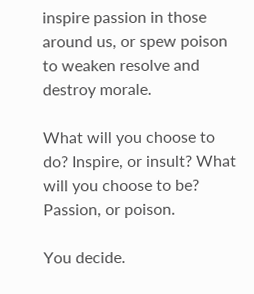inspire passion in those around us, or spew poison to weaken resolve and destroy morale.

What will you choose to do? Inspire, or insult? What will you choose to be? Passion, or poison.

You decide.